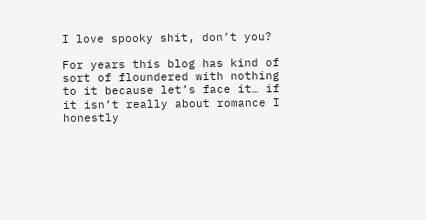I love spooky shit, don’t you?

For years this blog has kind of sort of floundered with nothing to it because let’s face it… if it isn’t really about romance I honestly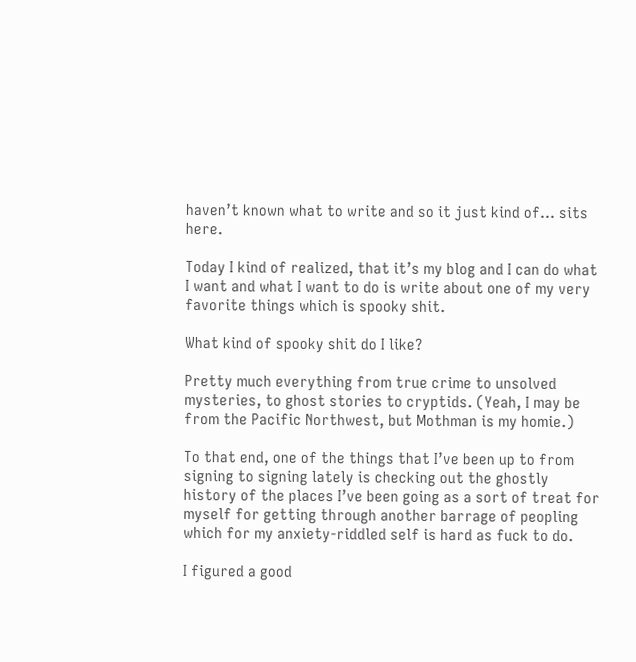haven’t known what to write and so it just kind of… sits here.

Today I kind of realized, that it’s my blog and I can do what I want and what I want to do is write about one of my very favorite things which is spooky shit.

What kind of spooky shit do I like?

Pretty much everything from true crime to unsolved mysteries, to ghost stories to cryptids. (Yeah, I may be from the Pacific Northwest, but Mothman is my homie.)

To that end, one of the things that I’ve been up to from signing to signing lately is checking out the ghostly history of the places I’ve been going as a sort of treat for myself for getting through another barrage of peopling which for my anxiety-riddled self is hard as fuck to do.

I figured a good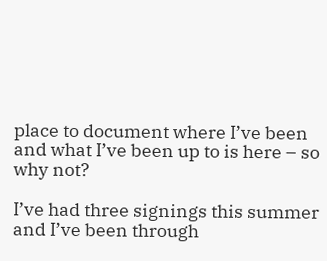place to document where I’ve been and what I’ve been up to is here – so why not?

I’ve had three signings this summer and I’ve been through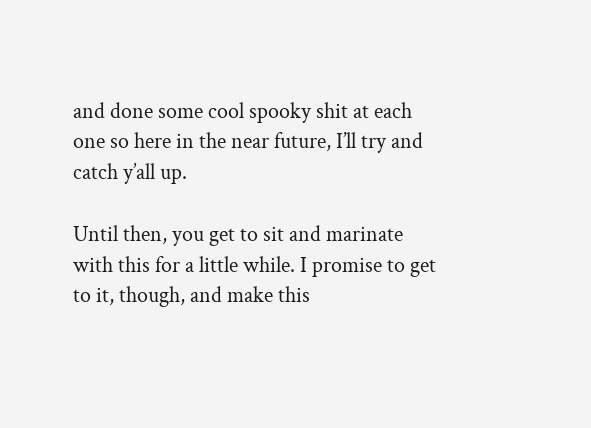and done some cool spooky shit at each one so here in the near future, I’ll try and catch y’all up.

Until then, you get to sit and marinate with this for a little while. I promise to get to it, though, and make this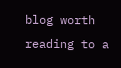blog worth reading to a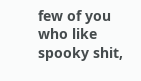few of you who like spooky shit,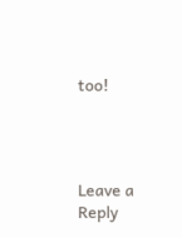too!




Leave a Reply